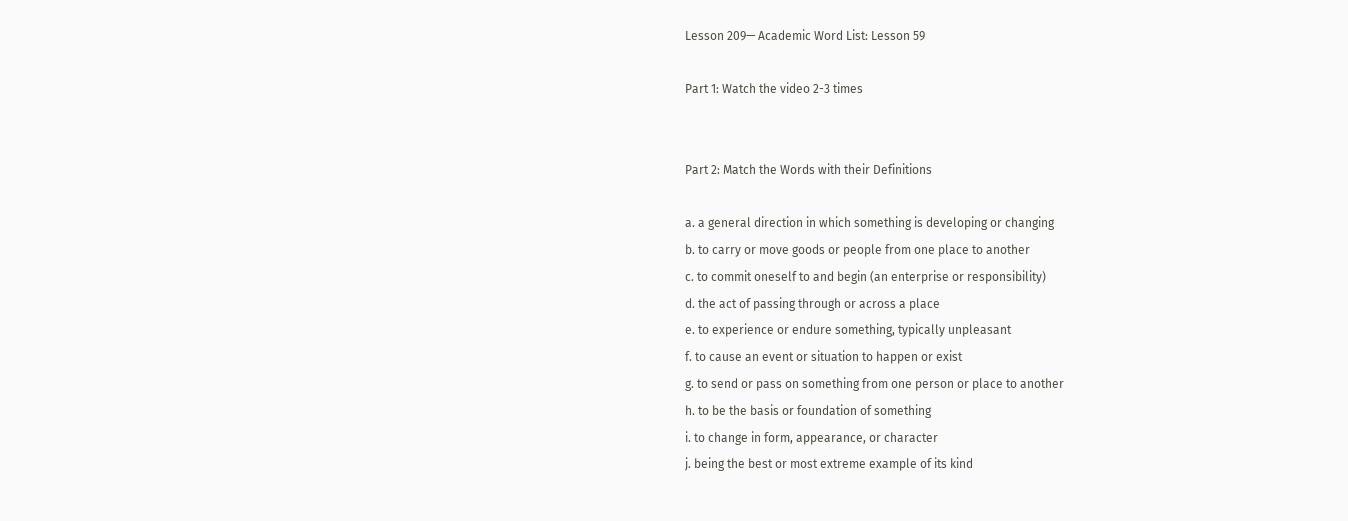Lesson 209— Academic Word List: Lesson 59

Part 1: Watch the video 2-3 times


Part 2: Match the Words with their Definitions

a. a general direction in which something is developing or changing
b. to carry or move goods or people from one place to another
c. to commit oneself to and begin (an enterprise or responsibility)
d. the act of passing through or across a place
e. to experience or endure something, typically unpleasant
f. to cause an event or situation to happen or exist
g. to send or pass on something from one person or place to another
h. to be the basis or foundation of something
i. to change in form, appearance, or character
j. being the best or most extreme example of its kind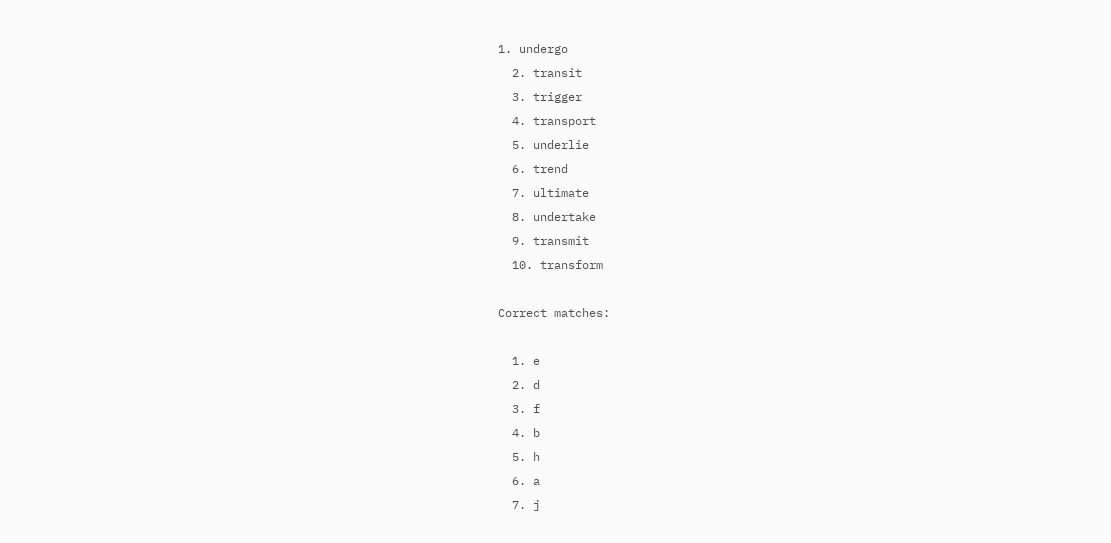1. undergo
  2. transit
  3. trigger
  4. transport
  5. underlie
  6. trend
  7. ultimate
  8. undertake
  9. transmit
  10. transform

Correct matches:

  1. e
  2. d
  3. f
  4. b
  5. h
  6. a
  7. j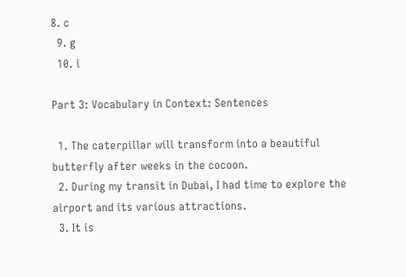8. c
  9. g
  10. i

Part 3: Vocabulary in Context: Sentences

  1. The caterpillar will transform into a beautiful butterfly after weeks in the cocoon.
  2. During my transit in Dubai, I had time to explore the airport and its various attractions.
  3. It is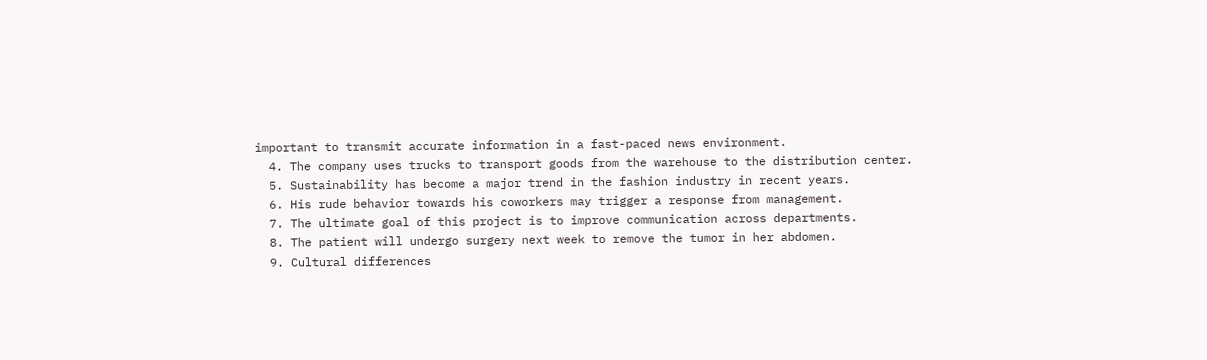important to transmit accurate information in a fast-paced news environment.
  4. The company uses trucks to transport goods from the warehouse to the distribution center.
  5. Sustainability has become a major trend in the fashion industry in recent years.
  6. His rude behavior towards his coworkers may trigger a response from management.
  7. The ultimate goal of this project is to improve communication across departments.
  8. The patient will undergo surgery next week to remove the tumor in her abdomen.
  9. Cultural differences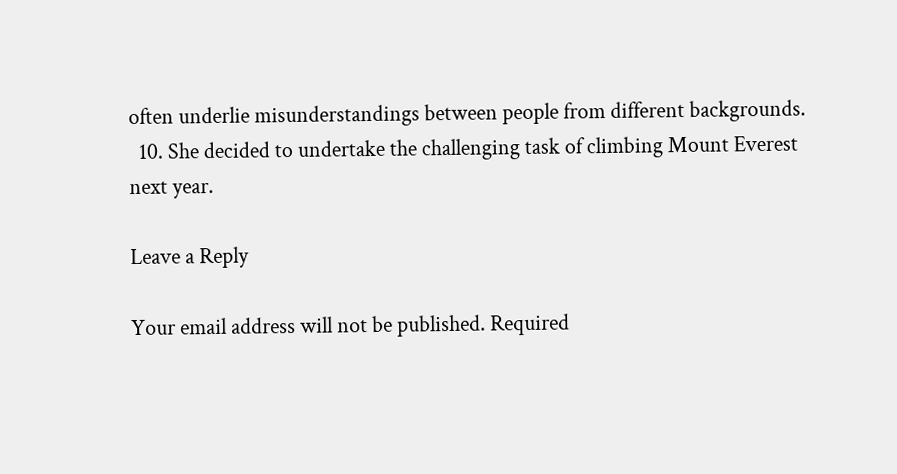often underlie misunderstandings between people from different backgrounds.
  10. She decided to undertake the challenging task of climbing Mount Everest next year.

Leave a Reply

Your email address will not be published. Required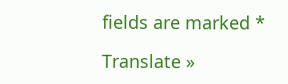fields are marked *

Translate »